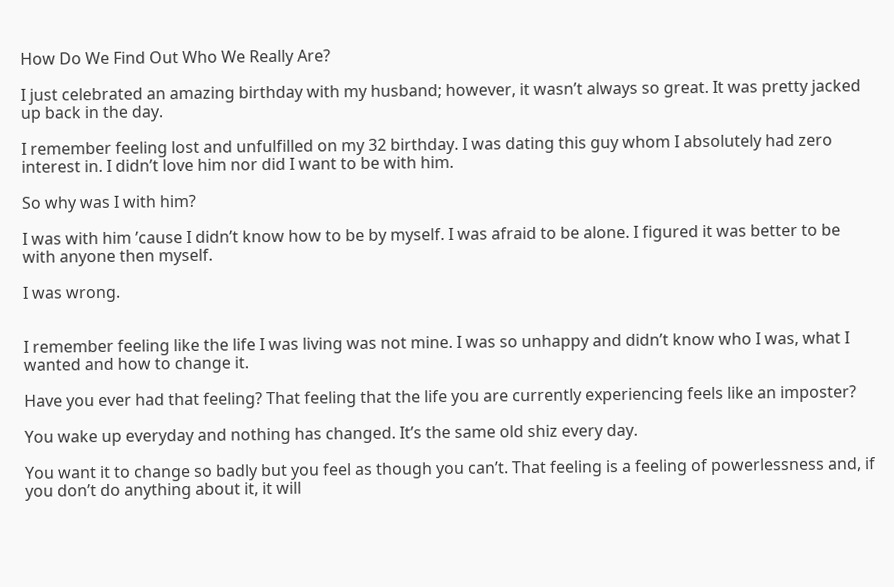How Do We Find Out Who We Really Are?

I just celebrated an amazing birthday with my husband; however, it wasn’t always so great. It was pretty jacked up back in the day.

I remember feeling lost and unfulfilled on my 32 birthday. I was dating this guy whom I absolutely had zero interest in. I didn’t love him nor did I want to be with him.

So why was I with him?

I was with him ’cause I didn’t know how to be by myself. I was afraid to be alone. I figured it was better to be with anyone then myself.

I was wrong.


I remember feeling like the life I was living was not mine. I was so unhappy and didn’t know who I was, what I wanted and how to change it.

Have you ever had that feeling? That feeling that the life you are currently experiencing feels like an imposter?

You wake up everyday and nothing has changed. It’s the same old shiz every day.

You want it to change so badly but you feel as though you can’t. That feeling is a feeling of powerlessness and, if you don’t do anything about it, it will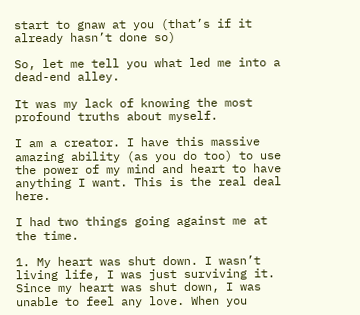start to gnaw at you (that’s if it already hasn’t done so)

So, let me tell you what led me into a dead-end alley.

It was my lack of knowing the most profound truths about myself.

I am a creator. I have this massive amazing ability (as you do too) to use the power of my mind and heart to have anything I want. This is the real deal here.

I had two things going against me at the time.

1. My heart was shut down. I wasn’t living life, I was just surviving it. Since my heart was shut down, I was unable to feel any love. When you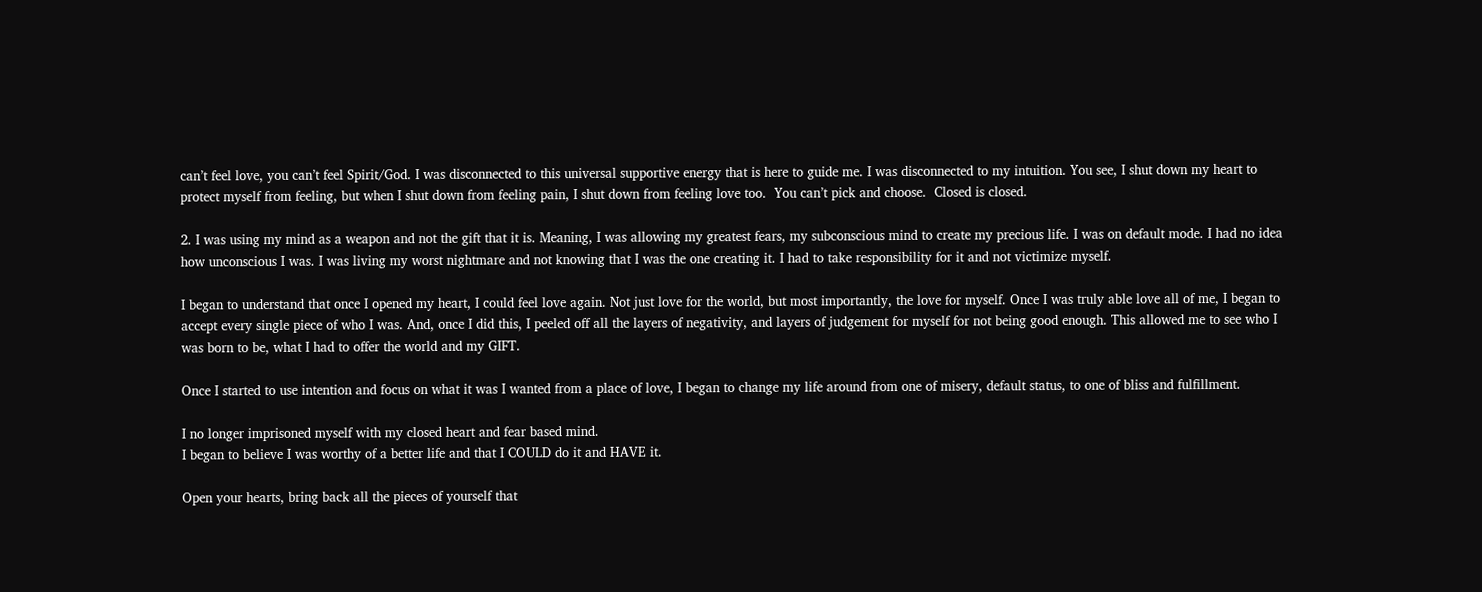can’t feel love, you can’t feel Spirit/God. I was disconnected to this universal supportive energy that is here to guide me. I was disconnected to my intuition. You see, I shut down my heart to protect myself from feeling, but when I shut down from feeling pain, I shut down from feeling love too.  You can’t pick and choose.  Closed is closed.

2. I was using my mind as a weapon and not the gift that it is. Meaning, I was allowing my greatest fears, my subconscious mind to create my precious life. I was on default mode. I had no idea how unconscious I was. I was living my worst nightmare and not knowing that I was the one creating it. I had to take responsibility for it and not victimize myself.

I began to understand that once I opened my heart, I could feel love again. Not just love for the world, but most importantly, the love for myself. Once I was truly able love all of me, I began to accept every single piece of who I was. And, once I did this, I peeled off all the layers of negativity, and layers of judgement for myself for not being good enough. This allowed me to see who I was born to be, what I had to offer the world and my GIFT.

Once I started to use intention and focus on what it was I wanted from a place of love, I began to change my life around from one of misery, default status, to one of bliss and fulfillment.

I no longer imprisoned myself with my closed heart and fear based mind.
I began to believe I was worthy of a better life and that I COULD do it and HAVE it.

Open your hearts, bring back all the pieces of yourself that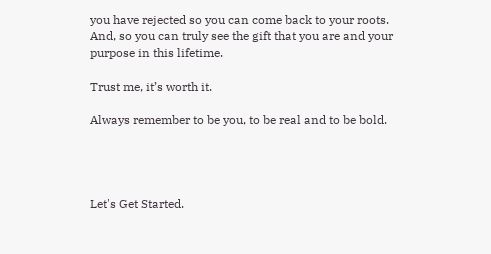you have rejected so you can come back to your roots. And, so you can truly see the gift that you are and your purpose in this lifetime.

Trust me, it’s worth it.

Always remember to be you, to be real and to be bold.




Let's Get Started.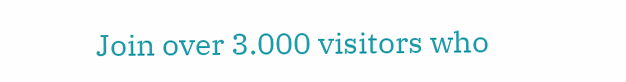Join over 3.000 visitors who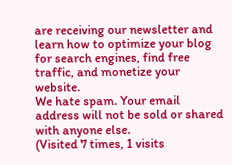are receiving our newsletter and learn how to optimize your blog for search engines, find free traffic, and monetize your website.
We hate spam. Your email address will not be sold or shared with anyone else.
(Visited 7 times, 1 visits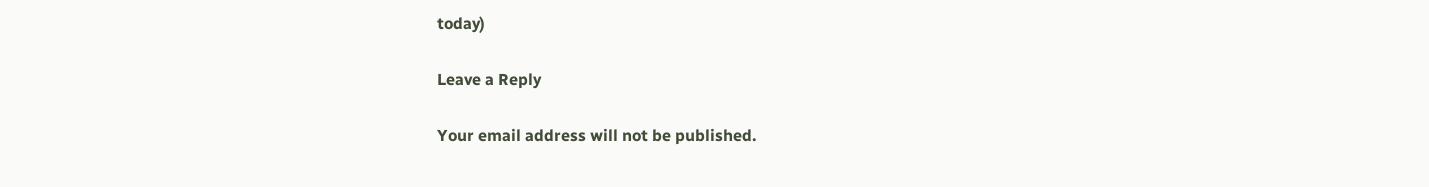today)

Leave a Reply

Your email address will not be published.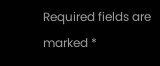Required fields are marked *